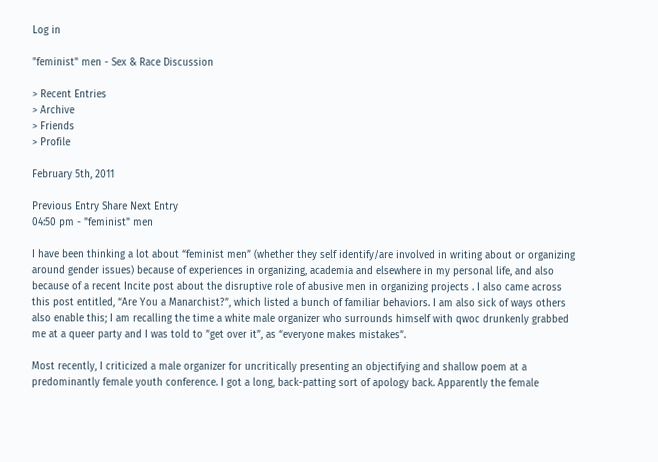Log in

"feminist" men - Sex & Race Discussion

> Recent Entries
> Archive
> Friends
> Profile

February 5th, 2011

Previous Entry Share Next Entry
04:50 pm - "feminist" men

I have been thinking a lot about “feminist men” (whether they self identify/are involved in writing about or organizing around gender issues) because of experiences in organizing, academia and elsewhere in my personal life, and also because of a recent Incite post about the disruptive role of abusive men in organizing projects . I also came across this post entitled, “Are You a Manarchist?”, which listed a bunch of familiar behaviors. I am also sick of ways others also enable this; I am recalling the time a white male organizer who surrounds himself with qwoc drunkenly grabbed me at a queer party and I was told to ”get over it”, as “everyone makes mistakes”.

Most recently, I criticized a male organizer for uncritically presenting an objectifying and shallow poem at a predominantly female youth conference. I got a long, back-patting sort of apology back. Apparently the female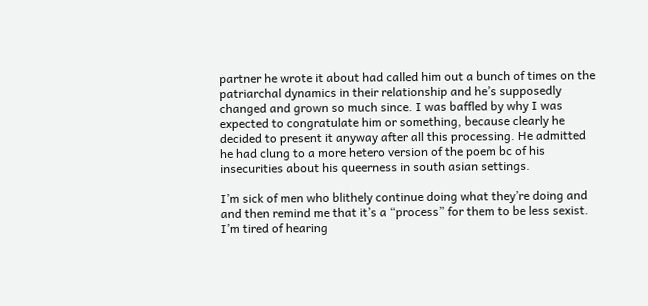partner he wrote it about had called him out a bunch of times on the patriarchal dynamics in their relationship and he’s supposedly changed and grown so much since. I was baffled by why I was expected to congratulate him or something, because clearly he decided to present it anyway after all this processing. He admitted he had clung to a more hetero version of the poem bc of his insecurities about his queerness in south asian settings.

I’m sick of men who blithely continue doing what they’re doing and and then remind me that it’s a “process” for them to be less sexist. I’m tired of hearing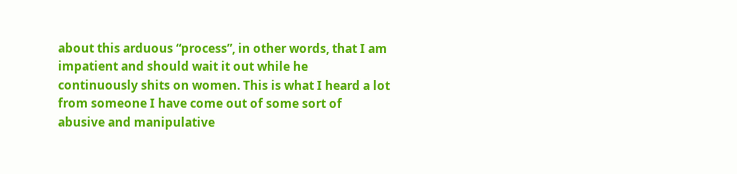about this arduous “process”, in other words, that I am impatient and should wait it out while he continuously shits on women. This is what I heard a lot from someone I have come out of some sort of abusive and manipulative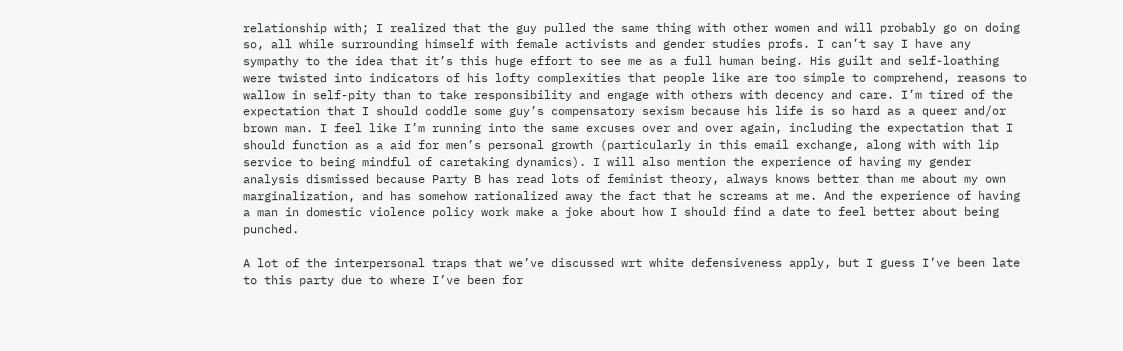relationship with; I realized that the guy pulled the same thing with other women and will probably go on doing so, all while surrounding himself with female activists and gender studies profs. I can’t say I have any sympathy to the idea that it’s this huge effort to see me as a full human being. His guilt and self-loathing were twisted into indicators of his lofty complexities that people like are too simple to comprehend, reasons to wallow in self-pity than to take responsibility and engage with others with decency and care. I’m tired of the expectation that I should coddle some guy’s compensatory sexism because his life is so hard as a queer and/or brown man. I feel like I’m running into the same excuses over and over again, including the expectation that I should function as a aid for men’s personal growth (particularly in this email exchange, along with with lip service to being mindful of caretaking dynamics). I will also mention the experience of having my gender analysis dismissed because Party B has read lots of feminist theory, always knows better than me about my own marginalization, and has somehow rationalized away the fact that he screams at me. And the experience of having a man in domestic violence policy work make a joke about how I should find a date to feel better about being punched.

A lot of the interpersonal traps that we’ve discussed wrt white defensiveness apply, but I guess I’ve been late to this party due to where I’ve been for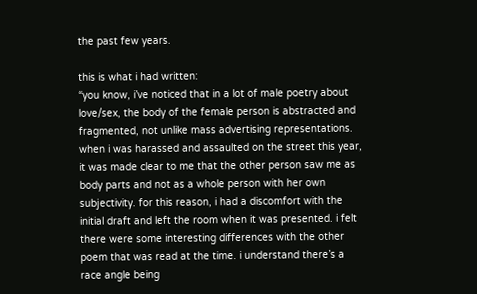the past few years.

this is what i had written:
“you know, i’ve noticed that in a lot of male poetry about love/sex, the body of the female person is abstracted and fragmented, not unlike mass advertising representations. when i was harassed and assaulted on the street this year, it was made clear to me that the other person saw me as body parts and not as a whole person with her own subjectivity. for this reason, i had a discomfort with the initial draft and left the room when it was presented. i felt there were some interesting differences with the other poem that was read at the time. i understand there’s a race angle being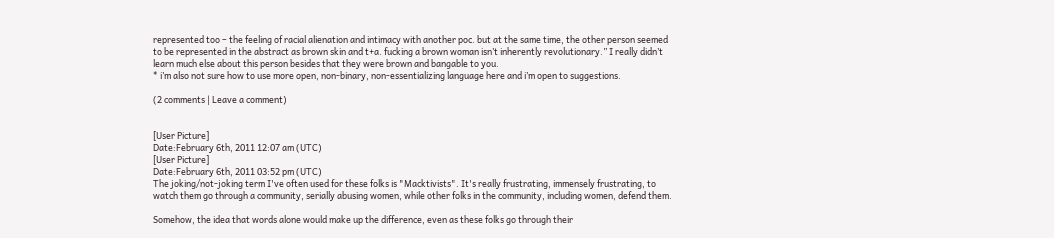represented too – the feeling of racial alienation and intimacy with another poc. but at the same time, the other person seemed to be represented in the abstract as brown skin and t+a. fucking a brown woman isn’t inherently revolutionary.” I really didn’t learn much else about this person besides that they were brown and bangable to you.
* i’m also not sure how to use more open, non-binary, non-essentializing language here and i’m open to suggestions.

(2 comments | Leave a comment)


[User Picture]
Date:February 6th, 2011 12:07 am (UTC)
[User Picture]
Date:February 6th, 2011 03:52 pm (UTC)
The joking/not-joking term I've often used for these folks is "Macktivists". It's really frustrating, immensely frustrating, to watch them go through a community, serially abusing women, while other folks in the community, including women, defend them.

Somehow, the idea that words alone would make up the difference, even as these folks go through their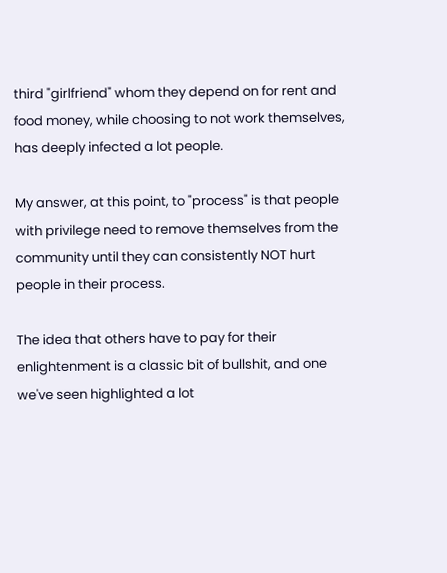third "girlfriend" whom they depend on for rent and food money, while choosing to not work themselves, has deeply infected a lot people.

My answer, at this point, to "process" is that people with privilege need to remove themselves from the community until they can consistently NOT hurt people in their process.

The idea that others have to pay for their enlightenment is a classic bit of bullshit, and one we've seen highlighted a lot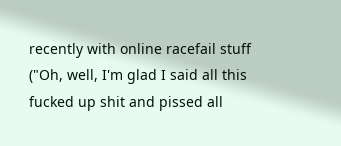recently with online racefail stuff ("Oh, well, I'm glad I said all this fucked up shit and pissed all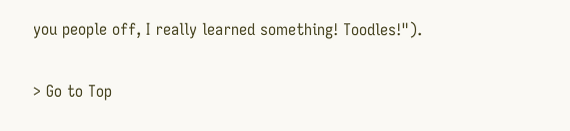you people off, I really learned something! Toodles!").

> Go to Top